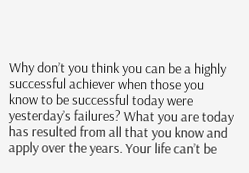Why don’t you think you can be a highly successful achiever when those you know to be successful today were yesterday’s failures? What you are today has resulted from all that you know and apply over the years. Your life can’t be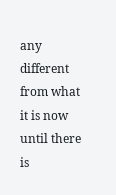any different from what it is now until there is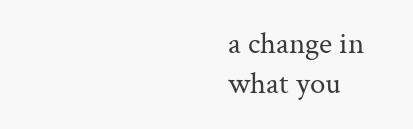a change in what you